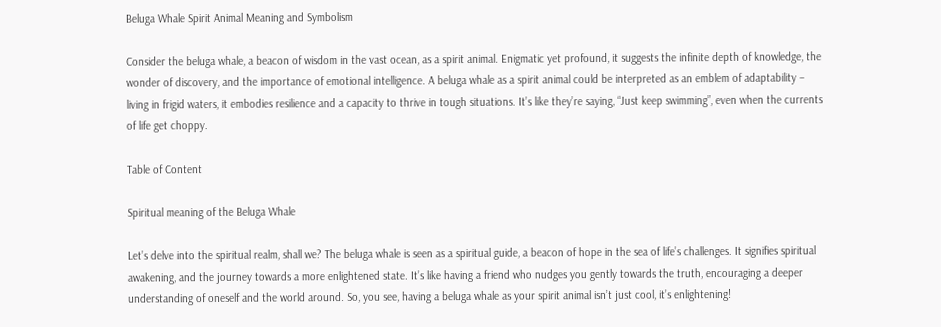Beluga Whale Spirit Animal Meaning and Symbolism

Consider the beluga whale, a beacon of wisdom in the vast ocean, as a spirit animal. Enigmatic yet profound, it suggests the infinite depth of knowledge, the wonder of discovery, and the importance of emotional intelligence. A beluga whale as a spirit animal could be interpreted as an emblem of adaptability – living in frigid waters, it embodies resilience and a capacity to thrive in tough situations. It’s like they’re saying, “Just keep swimming”, even when the currents of life get choppy.

Table of Content

Spiritual meaning of the Beluga Whale

Let’s delve into the spiritual realm, shall we? The beluga whale is seen as a spiritual guide, a beacon of hope in the sea of life’s challenges. It signifies spiritual awakening, and the journey towards a more enlightened state. It’s like having a friend who nudges you gently towards the truth, encouraging a deeper understanding of oneself and the world around. So, you see, having a beluga whale as your spirit animal isn’t just cool, it’s enlightening!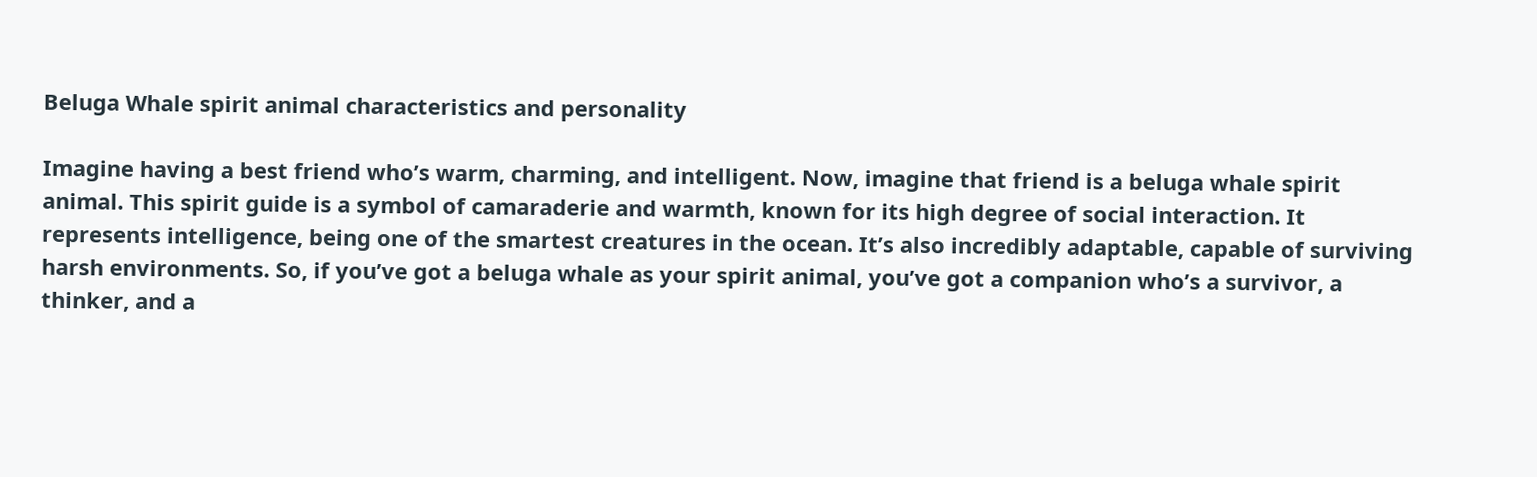Beluga Whale spirit animal characteristics and personality

Imagine having a best friend who’s warm, charming, and intelligent. Now, imagine that friend is a beluga whale spirit animal. This spirit guide is a symbol of camaraderie and warmth, known for its high degree of social interaction. It represents intelligence, being one of the smartest creatures in the ocean. It’s also incredibly adaptable, capable of surviving harsh environments. So, if you’ve got a beluga whale as your spirit animal, you’ve got a companion who’s a survivor, a thinker, and a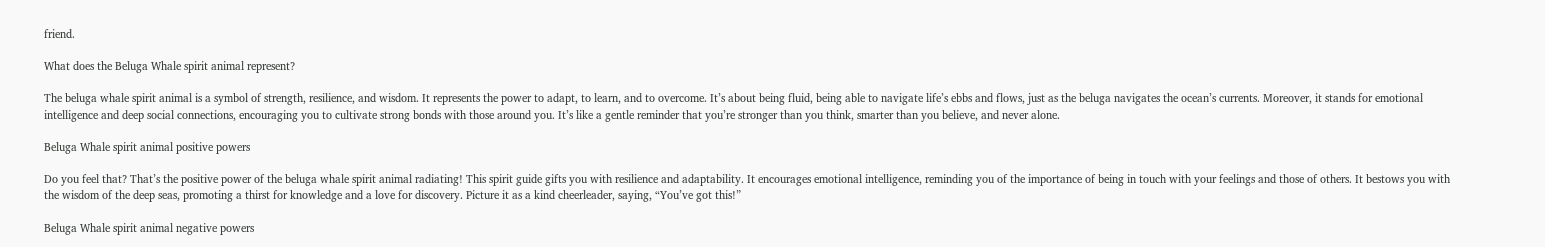friend.

What does the Beluga Whale spirit animal represent?

The beluga whale spirit animal is a symbol of strength, resilience, and wisdom. It represents the power to adapt, to learn, and to overcome. It’s about being fluid, being able to navigate life’s ebbs and flows, just as the beluga navigates the ocean’s currents. Moreover, it stands for emotional intelligence and deep social connections, encouraging you to cultivate strong bonds with those around you. It’s like a gentle reminder that you’re stronger than you think, smarter than you believe, and never alone.

Beluga Whale spirit animal positive powers

Do you feel that? That’s the positive power of the beluga whale spirit animal radiating! This spirit guide gifts you with resilience and adaptability. It encourages emotional intelligence, reminding you of the importance of being in touch with your feelings and those of others. It bestows you with the wisdom of the deep seas, promoting a thirst for knowledge and a love for discovery. Picture it as a kind cheerleader, saying, “You’ve got this!”

Beluga Whale spirit animal negative powers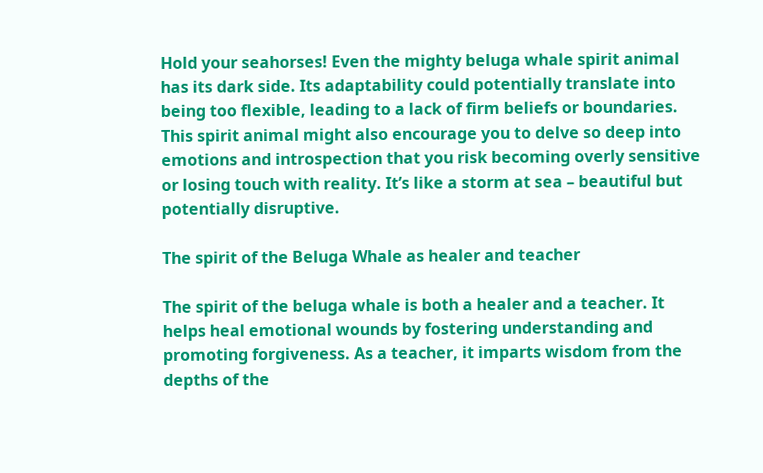Hold your seahorses! Even the mighty beluga whale spirit animal has its dark side. Its adaptability could potentially translate into being too flexible, leading to a lack of firm beliefs or boundaries. This spirit animal might also encourage you to delve so deep into emotions and introspection that you risk becoming overly sensitive or losing touch with reality. It’s like a storm at sea – beautiful but potentially disruptive.

The spirit of the Beluga Whale as healer and teacher

The spirit of the beluga whale is both a healer and a teacher. It helps heal emotional wounds by fostering understanding and promoting forgiveness. As a teacher, it imparts wisdom from the depths of the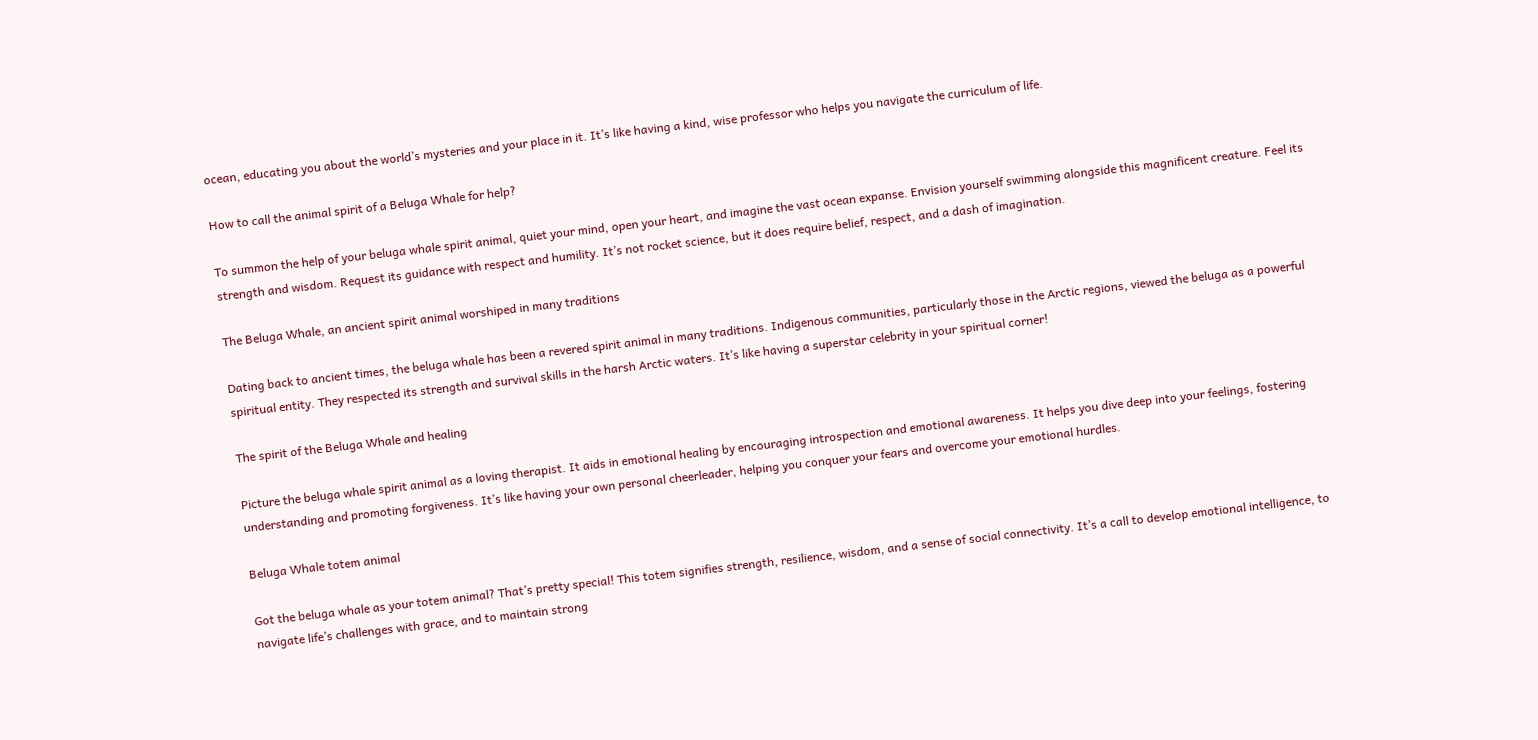ocean, educating you about the world’s mysteries and your place in it. It’s like having a kind, wise professor who helps you navigate the curriculum of life.

How to call the animal spirit of a Beluga Whale for help?

To summon the help of your beluga whale spirit animal, quiet your mind, open your heart, and imagine the vast ocean expanse. Envision yourself swimming alongside this magnificent creature. Feel its strength and wisdom. Request its guidance with respect and humility. It’s not rocket science, but it does require belief, respect, and a dash of imagination.

The Beluga Whale, an ancient spirit animal worshiped in many traditions

Dating back to ancient times, the beluga whale has been a revered spirit animal in many traditions. Indigenous communities, particularly those in the Arctic regions, viewed the beluga as a powerful spiritual entity. They respected its strength and survival skills in the harsh Arctic waters. It’s like having a superstar celebrity in your spiritual corner!

The spirit of the Beluga Whale and healing

Picture the beluga whale spirit animal as a loving therapist. It aids in emotional healing by encouraging introspection and emotional awareness. It helps you dive deep into your feelings, fostering understanding and promoting forgiveness. It’s like having your own personal cheerleader, helping you conquer your fears and overcome your emotional hurdles.

Beluga Whale totem animal

Got the beluga whale as your totem animal? That’s pretty special! This totem signifies strength, resilience, wisdom, and a sense of social connectivity. It’s a call to develop emotional intelligence, to navigate life’s challenges with grace, and to maintain strong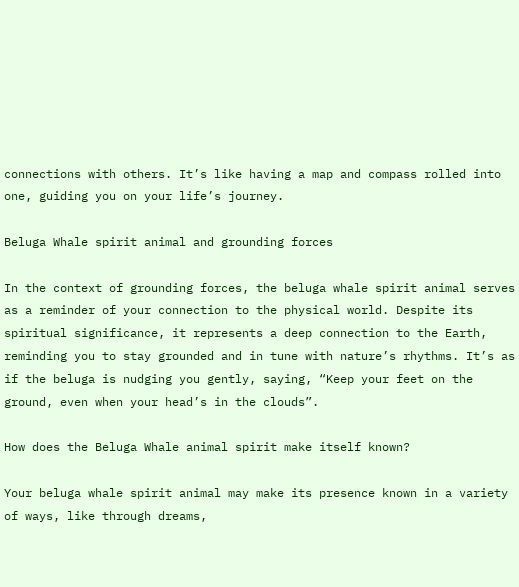connections with others. It’s like having a map and compass rolled into one, guiding you on your life’s journey.

Beluga Whale spirit animal and grounding forces

In the context of grounding forces, the beluga whale spirit animal serves as a reminder of your connection to the physical world. Despite its spiritual significance, it represents a deep connection to the Earth, reminding you to stay grounded and in tune with nature’s rhythms. It’s as if the beluga is nudging you gently, saying, “Keep your feet on the ground, even when your head’s in the clouds”.

How does the Beluga Whale animal spirit make itself known?

Your beluga whale spirit animal may make its presence known in a variety of ways, like through dreams,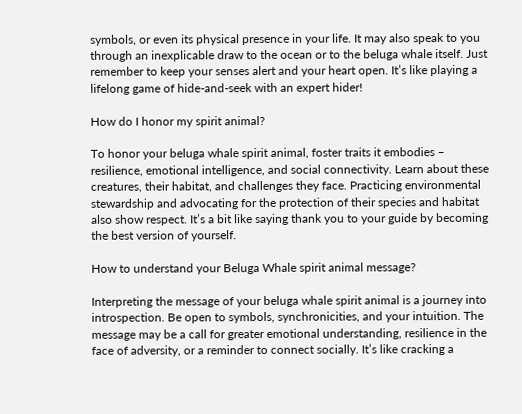symbols, or even its physical presence in your life. It may also speak to you through an inexplicable draw to the ocean or to the beluga whale itself. Just remember to keep your senses alert and your heart open. It’s like playing a lifelong game of hide-and-seek with an expert hider!

How do I honor my spirit animal?

To honor your beluga whale spirit animal, foster traits it embodies – resilience, emotional intelligence, and social connectivity. Learn about these creatures, their habitat, and challenges they face. Practicing environmental stewardship and advocating for the protection of their species and habitat also show respect. It’s a bit like saying thank you to your guide by becoming the best version of yourself.

How to understand your Beluga Whale spirit animal message?

Interpreting the message of your beluga whale spirit animal is a journey into introspection. Be open to symbols, synchronicities, and your intuition. The message may be a call for greater emotional understanding, resilience in the face of adversity, or a reminder to connect socially. It’s like cracking a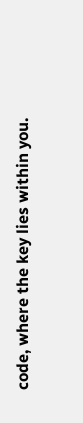code, where the key lies within you.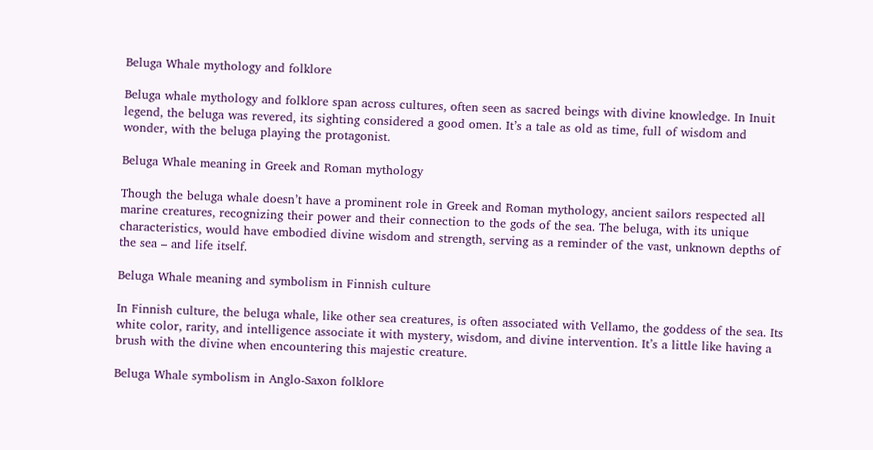Beluga Whale mythology and folklore

Beluga whale mythology and folklore span across cultures, often seen as sacred beings with divine knowledge. In Inuit legend, the beluga was revered, its sighting considered a good omen. It’s a tale as old as time, full of wisdom and wonder, with the beluga playing the protagonist.

Beluga Whale meaning in Greek and Roman mythology

Though the beluga whale doesn’t have a prominent role in Greek and Roman mythology, ancient sailors respected all marine creatures, recognizing their power and their connection to the gods of the sea. The beluga, with its unique characteristics, would have embodied divine wisdom and strength, serving as a reminder of the vast, unknown depths of the sea – and life itself.

Beluga Whale meaning and symbolism in Finnish culture

In Finnish culture, the beluga whale, like other sea creatures, is often associated with Vellamo, the goddess of the sea. Its white color, rarity, and intelligence associate it with mystery, wisdom, and divine intervention. It’s a little like having a brush with the divine when encountering this majestic creature.

Beluga Whale symbolism in Anglo-Saxon folklore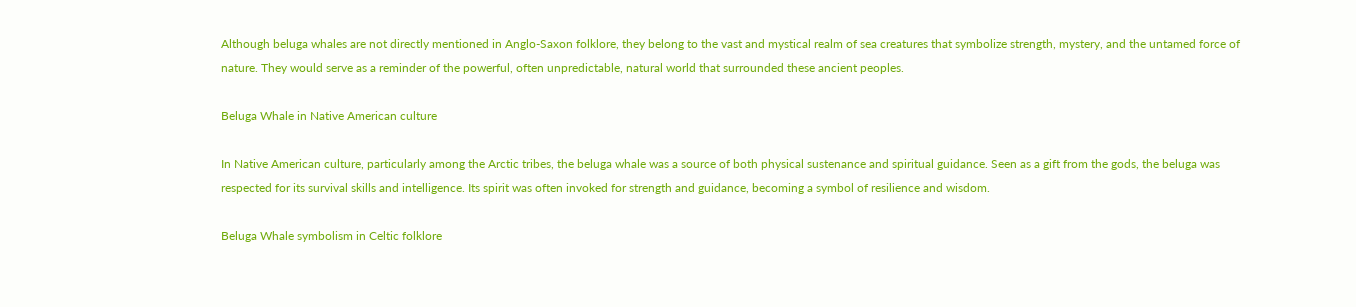Although beluga whales are not directly mentioned in Anglo-Saxon folklore, they belong to the vast and mystical realm of sea creatures that symbolize strength, mystery, and the untamed force of nature. They would serve as a reminder of the powerful, often unpredictable, natural world that surrounded these ancient peoples.

Beluga Whale in Native American culture

In Native American culture, particularly among the Arctic tribes, the beluga whale was a source of both physical sustenance and spiritual guidance. Seen as a gift from the gods, the beluga was respected for its survival skills and intelligence. Its spirit was often invoked for strength and guidance, becoming a symbol of resilience and wisdom.

Beluga Whale symbolism in Celtic folklore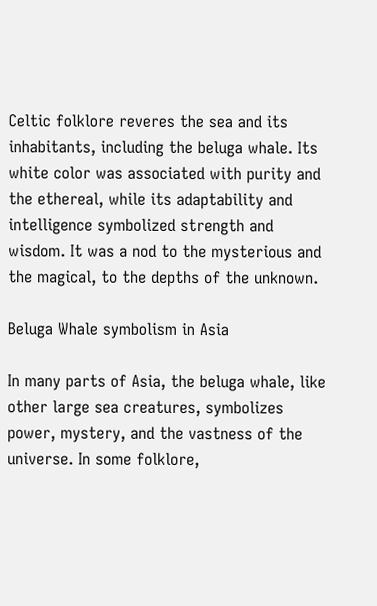Celtic folklore reveres the sea and its inhabitants, including the beluga whale. Its white color was associated with purity and the ethereal, while its adaptability and intelligence symbolized strength and wisdom. It was a nod to the mysterious and the magical, to the depths of the unknown.

Beluga Whale symbolism in Asia

In many parts of Asia, the beluga whale, like other large sea creatures, symbolizes power, mystery, and the vastness of the universe. In some folklore,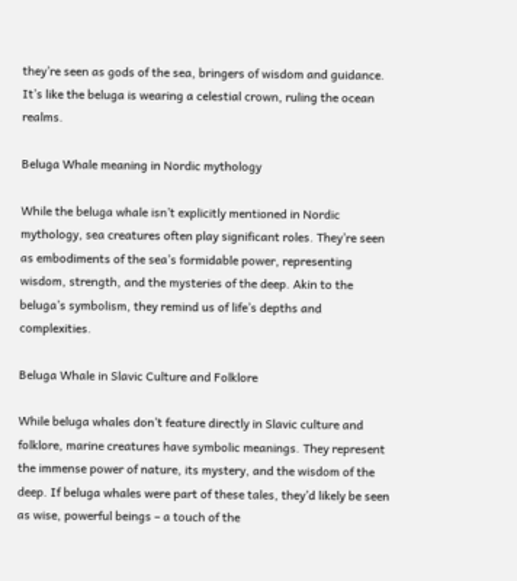they’re seen as gods of the sea, bringers of wisdom and guidance. It’s like the beluga is wearing a celestial crown, ruling the ocean realms.

Beluga Whale meaning in Nordic mythology

While the beluga whale isn’t explicitly mentioned in Nordic mythology, sea creatures often play significant roles. They’re seen as embodiments of the sea’s formidable power, representing wisdom, strength, and the mysteries of the deep. Akin to the beluga’s symbolism, they remind us of life’s depths and complexities.

Beluga Whale in Slavic Culture and Folklore

While beluga whales don’t feature directly in Slavic culture and folklore, marine creatures have symbolic meanings. They represent the immense power of nature, its mystery, and the wisdom of the deep. If beluga whales were part of these tales, they’d likely be seen as wise, powerful beings – a touch of the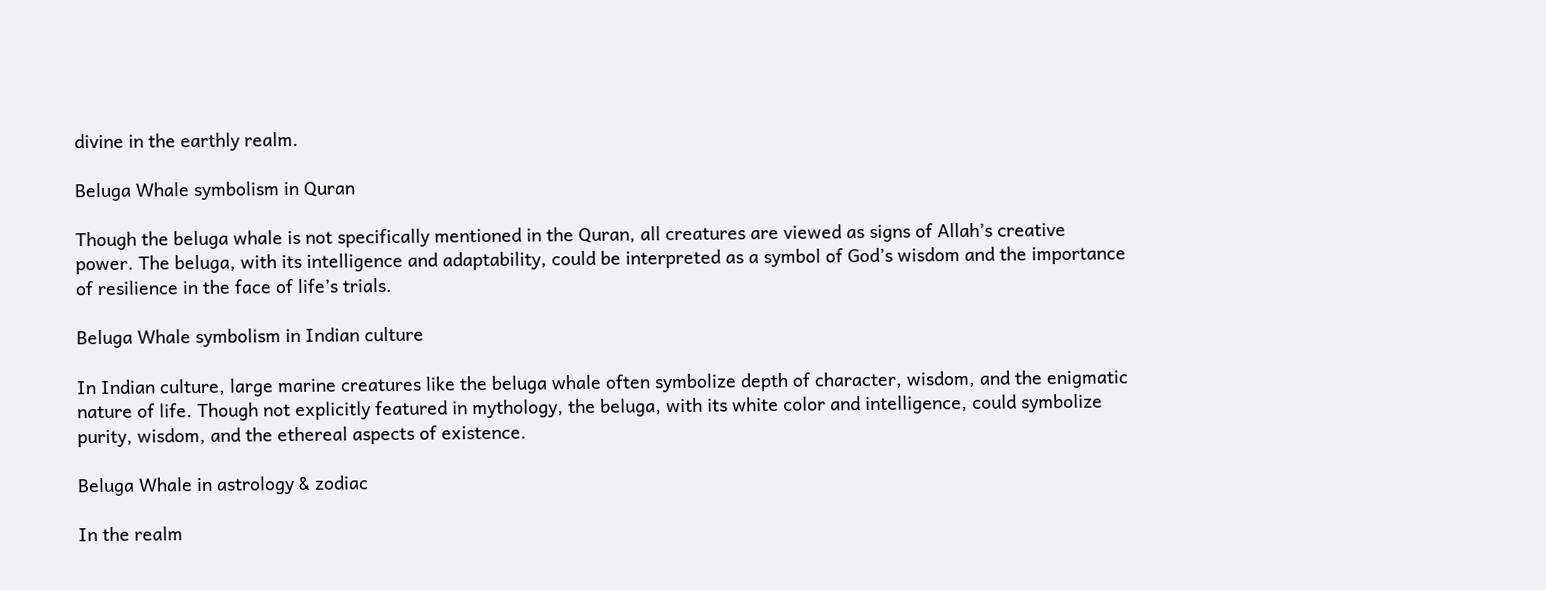divine in the earthly realm.

Beluga Whale symbolism in Quran

Though the beluga whale is not specifically mentioned in the Quran, all creatures are viewed as signs of Allah’s creative power. The beluga, with its intelligence and adaptability, could be interpreted as a symbol of God’s wisdom and the importance of resilience in the face of life’s trials.

Beluga Whale symbolism in Indian culture

In Indian culture, large marine creatures like the beluga whale often symbolize depth of character, wisdom, and the enigmatic nature of life. Though not explicitly featured in mythology, the beluga, with its white color and intelligence, could symbolize purity, wisdom, and the ethereal aspects of existence.

Beluga Whale in astrology & zodiac

In the realm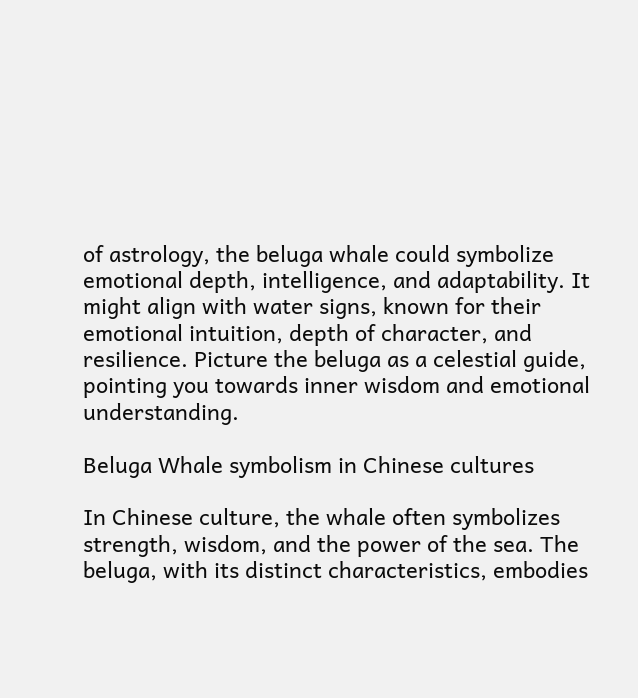of astrology, the beluga whale could symbolize emotional depth, intelligence, and adaptability. It might align with water signs, known for their emotional intuition, depth of character, and resilience. Picture the beluga as a celestial guide, pointing you towards inner wisdom and emotional understanding.

Beluga Whale symbolism in Chinese cultures

In Chinese culture, the whale often symbolizes strength, wisdom, and the power of the sea. The beluga, with its distinct characteristics, embodies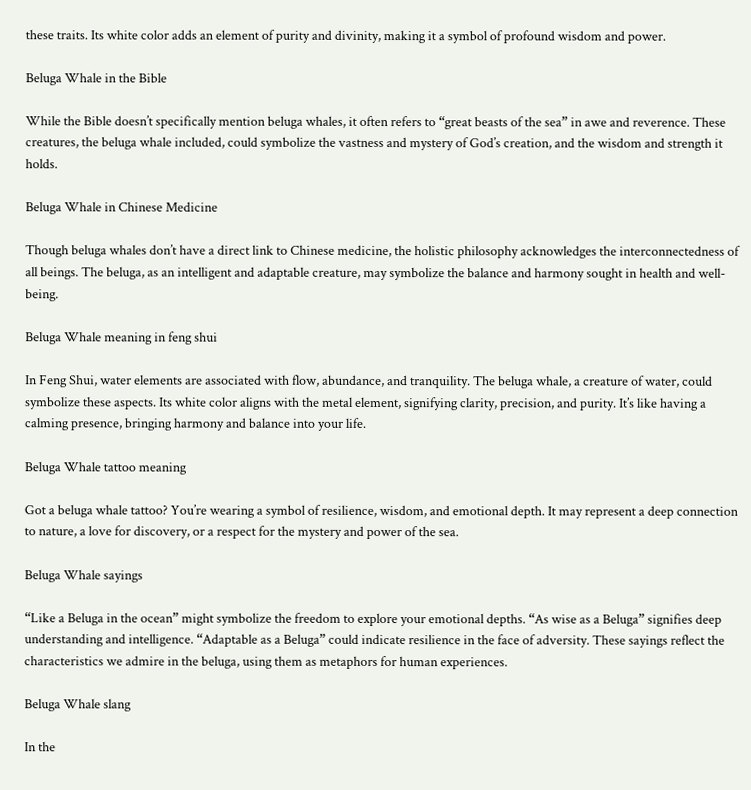these traits. Its white color adds an element of purity and divinity, making it a symbol of profound wisdom and power.

Beluga Whale in the Bible

While the Bible doesn’t specifically mention beluga whales, it often refers to “great beasts of the sea” in awe and reverence. These creatures, the beluga whale included, could symbolize the vastness and mystery of God’s creation, and the wisdom and strength it holds.

Beluga Whale in Chinese Medicine

Though beluga whales don’t have a direct link to Chinese medicine, the holistic philosophy acknowledges the interconnectedness of all beings. The beluga, as an intelligent and adaptable creature, may symbolize the balance and harmony sought in health and well-being.

Beluga Whale meaning in feng shui

In Feng Shui, water elements are associated with flow, abundance, and tranquility. The beluga whale, a creature of water, could symbolize these aspects. Its white color aligns with the metal element, signifying clarity, precision, and purity. It’s like having a calming presence, bringing harmony and balance into your life.

Beluga Whale tattoo meaning

Got a beluga whale tattoo? You’re wearing a symbol of resilience, wisdom, and emotional depth. It may represent a deep connection to nature, a love for discovery, or a respect for the mystery and power of the sea.

Beluga Whale sayings

“Like a Beluga in the ocean” might symbolize the freedom to explore your emotional depths. “As wise as a Beluga” signifies deep understanding and intelligence. “Adaptable as a Beluga” could indicate resilience in the face of adversity. These sayings reflect the characteristics we admire in the beluga, using them as metaphors for human experiences.

Beluga Whale slang

In the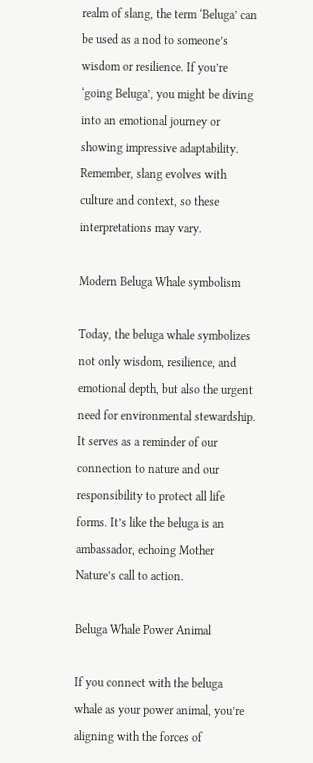realm of slang, the term ‘Beluga’ can be used as a nod to someone’s wisdom or resilience. If you’re ‘going Beluga’, you might be diving into an emotional journey or showing impressive adaptability. Remember, slang evolves with culture and context, so these interpretations may vary.

Modern Beluga Whale symbolism

Today, the beluga whale symbolizes not only wisdom, resilience, and emotional depth, but also the urgent need for environmental stewardship. It serves as a reminder of our connection to nature and our responsibility to protect all life forms. It’s like the beluga is an ambassador, echoing Mother Nature’s call to action.

Beluga Whale Power Animal

If you connect with the beluga whale as your power animal, you’re aligning with the forces of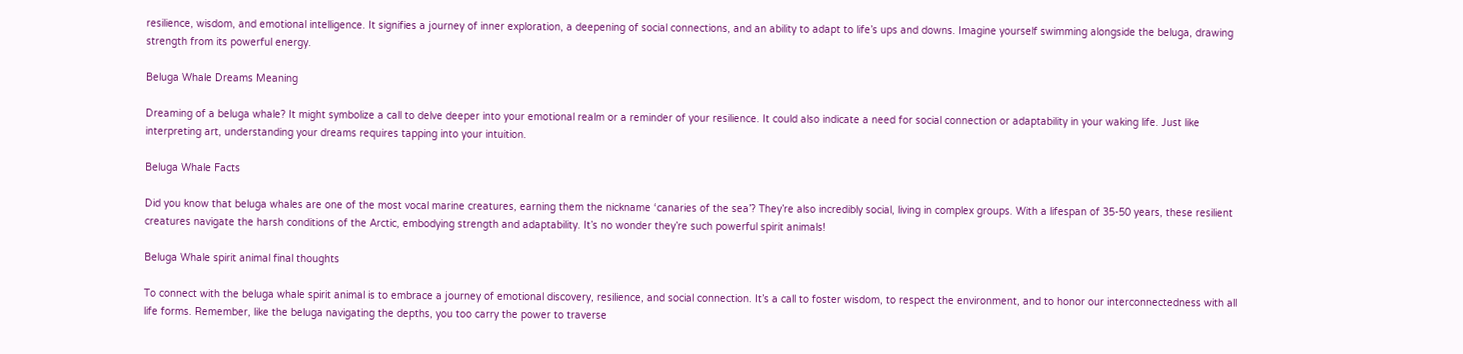resilience, wisdom, and emotional intelligence. It signifies a journey of inner exploration, a deepening of social connections, and an ability to adapt to life’s ups and downs. Imagine yourself swimming alongside the beluga, drawing strength from its powerful energy.

Beluga Whale Dreams Meaning

Dreaming of a beluga whale? It might symbolize a call to delve deeper into your emotional realm or a reminder of your resilience. It could also indicate a need for social connection or adaptability in your waking life. Just like interpreting art, understanding your dreams requires tapping into your intuition.

Beluga Whale Facts

Did you know that beluga whales are one of the most vocal marine creatures, earning them the nickname ‘canaries of the sea’? They’re also incredibly social, living in complex groups. With a lifespan of 35-50 years, these resilient creatures navigate the harsh conditions of the Arctic, embodying strength and adaptability. It’s no wonder they’re such powerful spirit animals!

Beluga Whale spirit animal final thoughts

To connect with the beluga whale spirit animal is to embrace a journey of emotional discovery, resilience, and social connection. It’s a call to foster wisdom, to respect the environment, and to honor our interconnectedness with all life forms. Remember, like the beluga navigating the depths, you too carry the power to traverse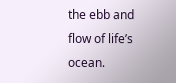the ebb and flow of life’s ocean.